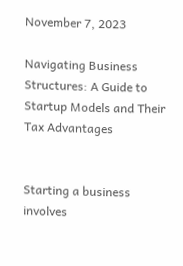November 7, 2023

Navigating Business Structures: A Guide to Startup Models and Their Tax Advantages


Starting a business involves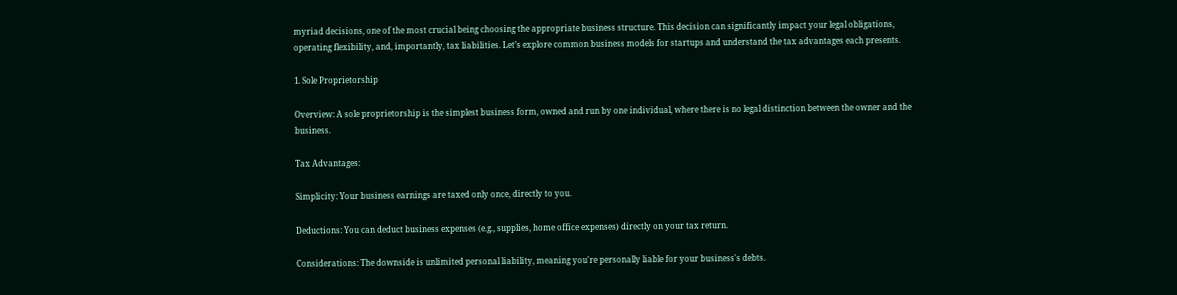myriad decisions, one of the most crucial being choosing the appropriate business structure. This decision can significantly impact your legal obligations, operating flexibility, and, importantly, tax liabilities. Let’s explore common business models for startups and understand the tax advantages each presents.

1. Sole Proprietorship

Overview: A sole proprietorship is the simplest business form, owned and run by one individual, where there is no legal distinction between the owner and the business.

Tax Advantages:

Simplicity: Your business earnings are taxed only once, directly to you.

Deductions: You can deduct business expenses (e.g., supplies, home office expenses) directly on your tax return.

Considerations: The downside is unlimited personal liability, meaning you're personally liable for your business's debts.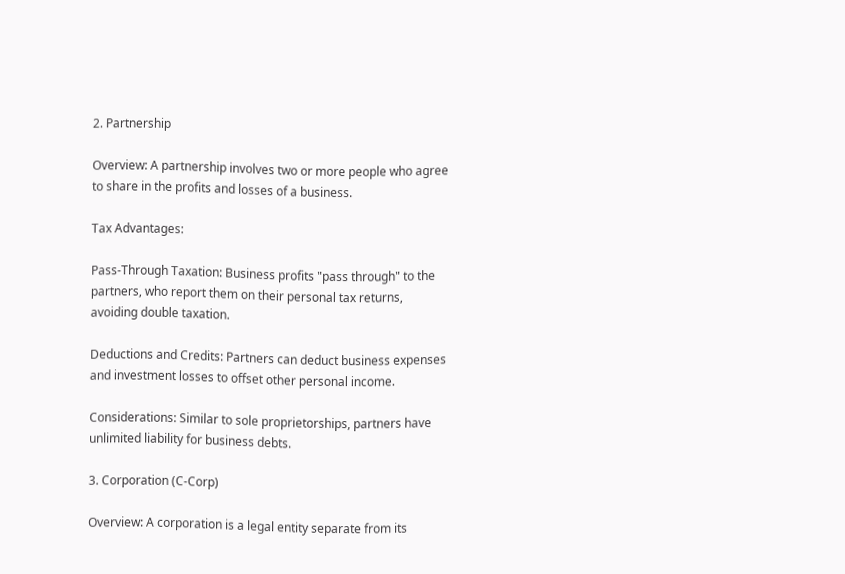2. Partnership

Overview: A partnership involves two or more people who agree to share in the profits and losses of a business.

Tax Advantages:

Pass-Through Taxation: Business profits "pass through" to the partners, who report them on their personal tax returns, avoiding double taxation.

Deductions and Credits: Partners can deduct business expenses and investment losses to offset other personal income.

Considerations: Similar to sole proprietorships, partners have unlimited liability for business debts.

3. Corporation (C-Corp)

Overview: A corporation is a legal entity separate from its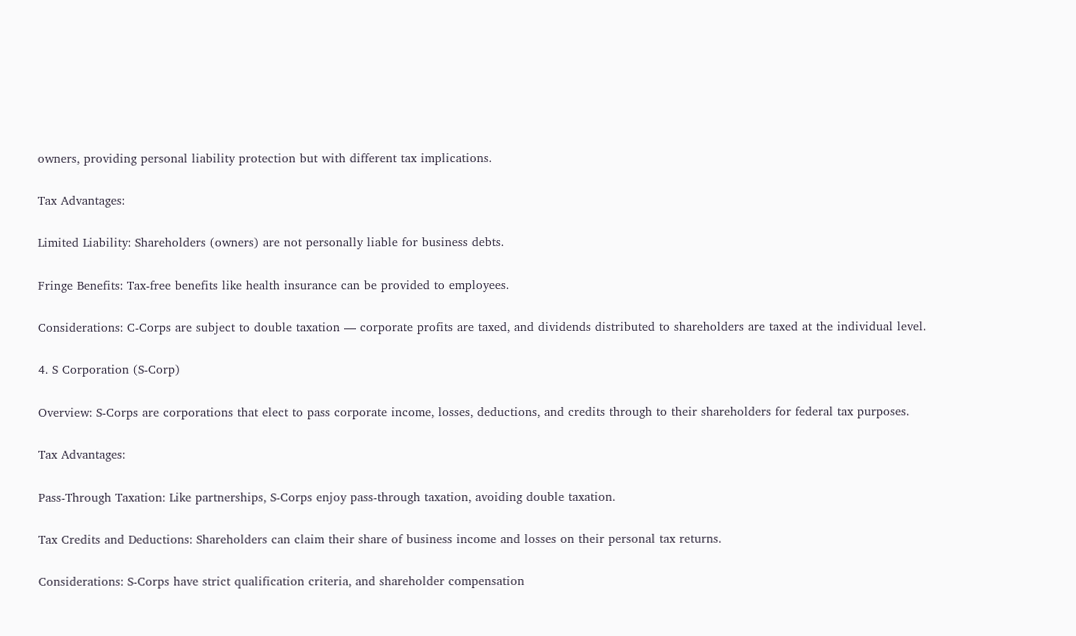owners, providing personal liability protection but with different tax implications.

Tax Advantages:

Limited Liability: Shareholders (owners) are not personally liable for business debts.

Fringe Benefits: Tax-free benefits like health insurance can be provided to employees.

Considerations: C-Corps are subject to double taxation — corporate profits are taxed, and dividends distributed to shareholders are taxed at the individual level.

4. S Corporation (S-Corp)

Overview: S-Corps are corporations that elect to pass corporate income, losses, deductions, and credits through to their shareholders for federal tax purposes.

Tax Advantages:

Pass-Through Taxation: Like partnerships, S-Corps enjoy pass-through taxation, avoiding double taxation.

Tax Credits and Deductions: Shareholders can claim their share of business income and losses on their personal tax returns.

Considerations: S-Corps have strict qualification criteria, and shareholder compensation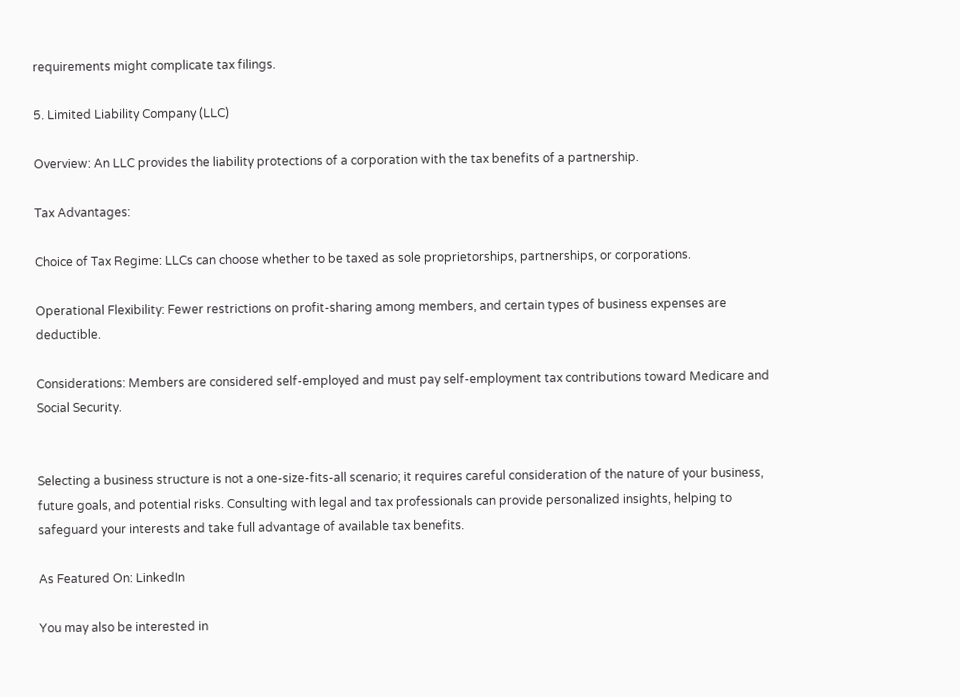requirements might complicate tax filings.

5. Limited Liability Company (LLC)

Overview: An LLC provides the liability protections of a corporation with the tax benefits of a partnership.

Tax Advantages:

Choice of Tax Regime: LLCs can choose whether to be taxed as sole proprietorships, partnerships, or corporations.

Operational Flexibility: Fewer restrictions on profit-sharing among members, and certain types of business expenses are deductible.

Considerations: Members are considered self-employed and must pay self-employment tax contributions toward Medicare and Social Security.


Selecting a business structure is not a one-size-fits-all scenario; it requires careful consideration of the nature of your business, future goals, and potential risks. Consulting with legal and tax professionals can provide personalized insights, helping to safeguard your interests and take full advantage of available tax benefits.

As Featured On: LinkedIn

You may also be interested in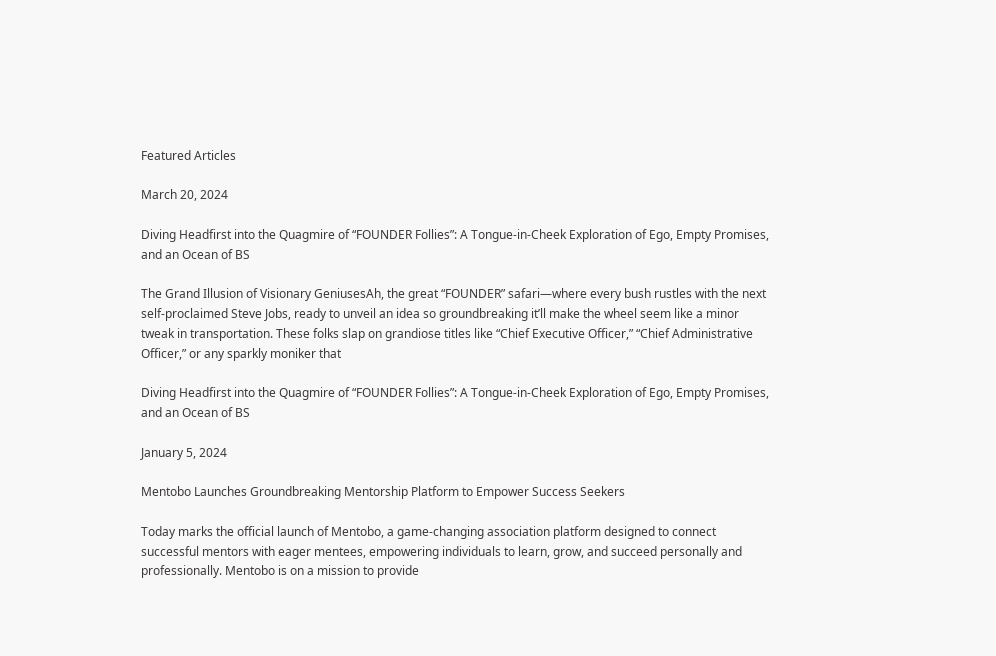Featured Articles

March 20, 2024

Diving Headfirst into the Quagmire of “FOUNDER Follies”: A Tongue-in-Cheek Exploration of Ego, Empty Promises, and an Ocean of BS

The Grand Illusion of Visionary GeniusesAh, the great “FOUNDER” safari—where every bush rustles with the next self-proclaimed Steve Jobs, ready to unveil an idea so groundbreaking it’ll make the wheel seem like a minor tweak in transportation. These folks slap on grandiose titles like “Chief Executive Officer,” “Chief Administrative Officer,” or any sparkly moniker that

Diving Headfirst into the Quagmire of “FOUNDER Follies”: A Tongue-in-Cheek Exploration of Ego, Empty Promises, and an Ocean of BS

January 5, 2024

Mentobo Launches Groundbreaking Mentorship Platform to Empower Success Seekers

Today marks the official launch of Mentobo, a game-changing association platform designed to connect successful mentors with eager mentees, empowering individuals to learn, grow, and succeed personally and professionally. Mentobo is on a mission to provide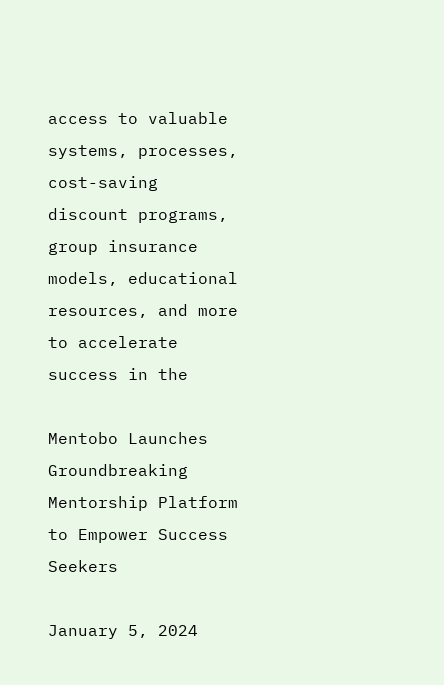access to valuable systems, processes, cost-saving discount programs, group insurance models, educational resources, and more to accelerate success in the

Mentobo Launches Groundbreaking Mentorship Platform to Empower Success Seekers

January 5, 2024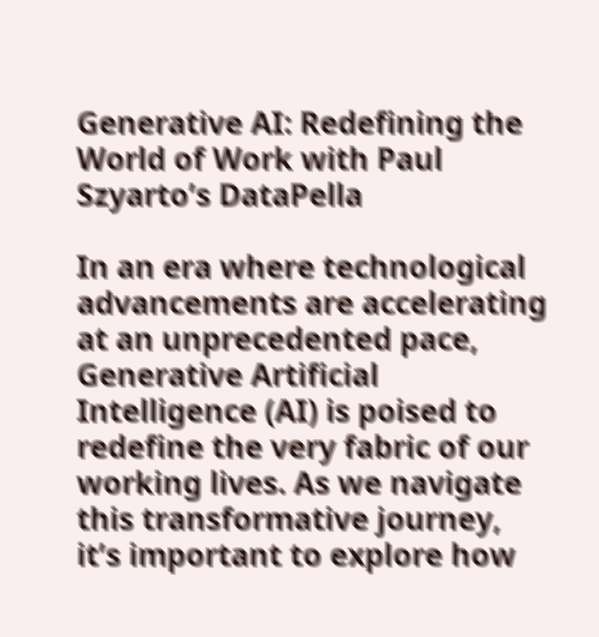Generative AI: Redefining the World of Work with Paul Szyarto’s DataPella

In an era where technological advancements are accelerating at an unprecedented pace, Generative Artificial Intelligence (AI) is poised to redefine the very fabric of our working lives. As we navigate this transformative journey, it’s important to explore how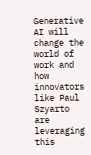Generative AI will change the world of work and how innovators like Paul Szyarto are leveraging this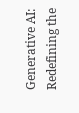Generative AI: Redefining the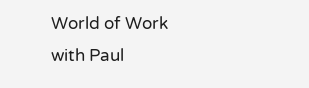World of Work with Paul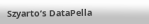Szyarto’s DataPella